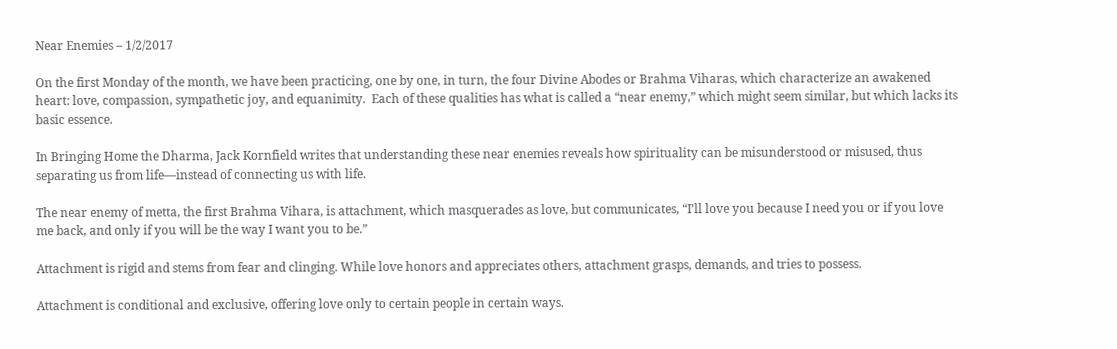Near Enemies – 1/2/2017

On the first Monday of the month, we have been practicing, one by one, in turn, the four Divine Abodes or Brahma Viharas, which characterize an awakened heart: love, compassion, sympathetic joy, and equanimity.  Each of these qualities has what is called a “near enemy,” which might seem similar, but which lacks its basic essence.

In Bringing Home the Dharma, Jack Kornfield writes that understanding these near enemies reveals how spirituality can be misunderstood or misused, thus separating us from life—instead of connecting us with life.

The near enemy of metta, the first Brahma Vihara, is attachment, which masquerades as love, but communicates, “I’ll love you because I need you or if you love me back, and only if you will be the way I want you to be.”

Attachment is rigid and stems from fear and clinging. While love honors and appreciates others, attachment grasps, demands, and tries to possess.

Attachment is conditional and exclusive, offering love only to certain people in certain ways.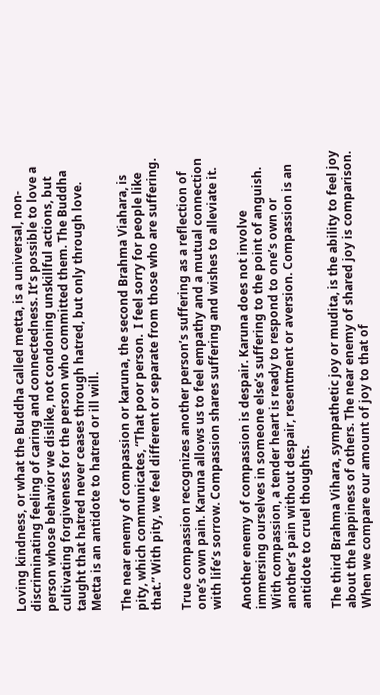Loving kindness, or what the Buddha called metta, is a universal, non-discriminating feeling of caring and connectedness. It’s possible to love a person whose behavior we dislike, not condoning unskillful actions, but cultivating forgiveness for the person who committed them. The Buddha taught that hatred never ceases through hatred, but only through love. Metta is an antidote to hatred or ill will.

The near enemy of compassion or karuna, the second Brahma Viahara, is pity, which communicates, “That poor person.  I feel sorry for people like that.” With pity, we feel different or separate from those who are suffering.

True compassion recognizes another person’s suffering as a reflection of one’s own pain. Karuna allows us to feel empathy and a mutual connection with life’s sorrow. Compassion shares suffering and wishes to alleviate it.

Another enemy of compassion is despair. Karuna does not involve immersing ourselves in someone else’s suffering to the point of anguish.  With compassion, a tender heart is ready to respond to one’s own or another’s pain without despair, resentment or aversion. Compassion is an antidote to cruel thoughts.

The third Brahma Vihara, sympathetic joy or mudita, is the ability to feel joy about the happiness of others. The near enemy of shared joy is comparison. When we compare our amount of joy to that of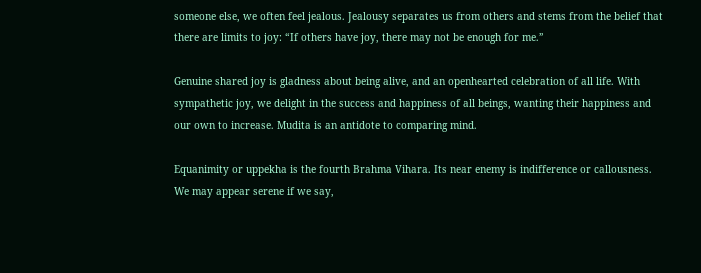someone else, we often feel jealous. Jealousy separates us from others and stems from the belief that there are limits to joy: “If others have joy, there may not be enough for me.”

Genuine shared joy is gladness about being alive, and an openhearted celebration of all life. With sympathetic joy, we delight in the success and happiness of all beings, wanting their happiness and our own to increase. Mudita is an antidote to comparing mind.

Equanimity or uppekha is the fourth Brahma Vihara. Its near enemy is indifference or callousness.  We may appear serene if we say,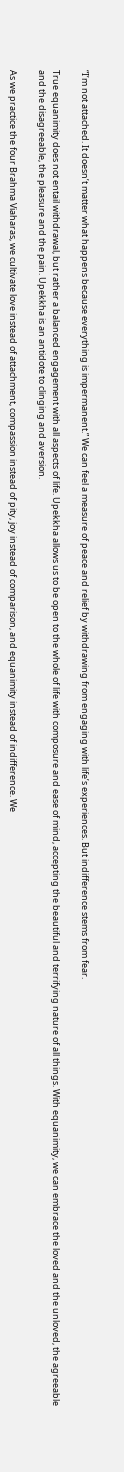“I’m not attached. It doesn’t matter what happens because everything is impermanent.” We can feel a measure of peace and relief by withdrawing from engaging with life’s experiences. But indifference stems from fear.

True equanimity does not entail withdrawal, but rather a balanced engagement with all aspects of life. Upekkha allows us to be open to the whole of life with composure and ease of mind, accepting the beautiful and terrifying nature of all things. With equanimity, we can embrace the loved and the unloved, the agreeable and the disagreeable, the pleasure and the pain. Upekkha is an antidote to clinging and aversion.

As we practice the four Brahma Viaharas, we cultivate love instead of attachment, compassion instead of pity, joy instead of comparison, and equanimity instead of indifference. We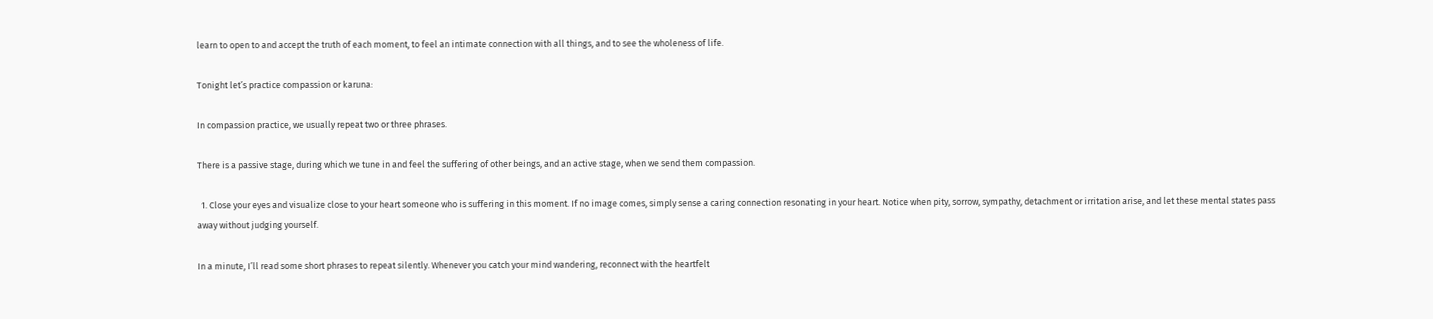learn to open to and accept the truth of each moment, to feel an intimate connection with all things, and to see the wholeness of life.

Tonight let’s practice compassion or karuna:

In compassion practice, we usually repeat two or three phrases.

There is a passive stage, during which we tune in and feel the suffering of other beings, and an active stage, when we send them compassion.

  1. Close your eyes and visualize close to your heart someone who is suffering in this moment. If no image comes, simply sense a caring connection resonating in your heart. Notice when pity, sorrow, sympathy, detachment or irritation arise, and let these mental states pass away without judging yourself.

In a minute, I’ll read some short phrases to repeat silently. Whenever you catch your mind wandering, reconnect with the heartfelt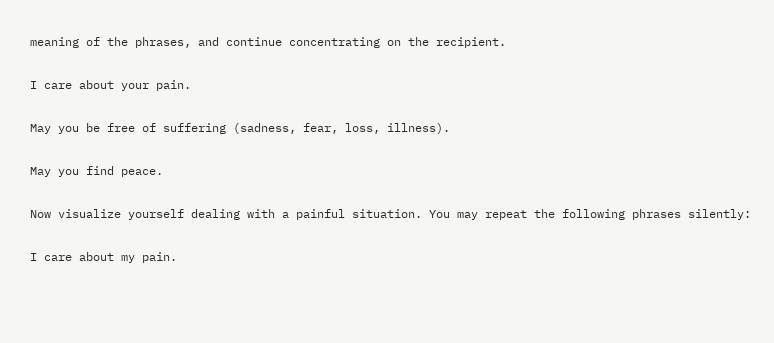meaning of the phrases, and continue concentrating on the recipient.

I care about your pain.

May you be free of suffering (sadness, fear, loss, illness).

May you find peace.

Now visualize yourself dealing with a painful situation. You may repeat the following phrases silently:

I care about my pain.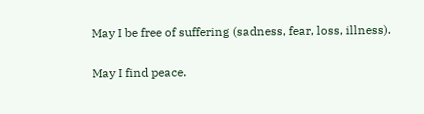May I be free of suffering (sadness, fear, loss, illness).

May I find peace.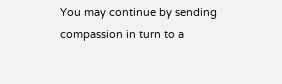You may continue by sending compassion in turn to a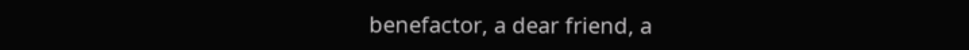benefactor, a dear friend, a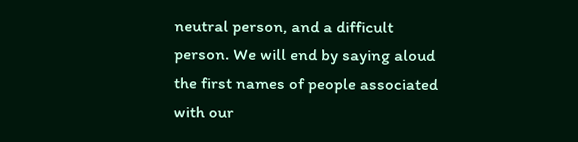neutral person, and a difficult person. We will end by saying aloud the first names of people associated with our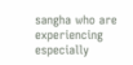sangha who are experiencing especially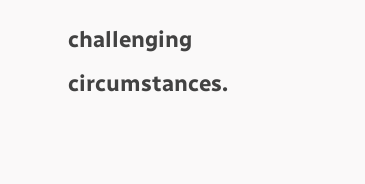challenging circumstances.